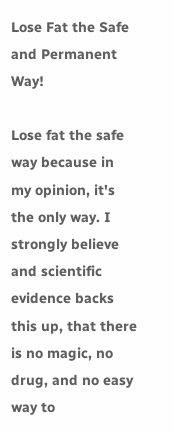Lose Fat the Safe and Permanent Way!

Lose fat the safe way because in my opinion, it's the only way. I strongly believe and scientific evidence backs this up, that there is no magic, no drug, and no easy way to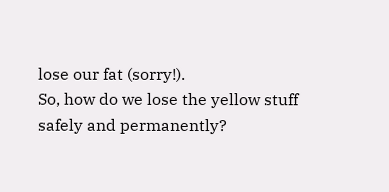lose our fat (sorry!).
So, how do we lose the yellow stuff safely and permanently?